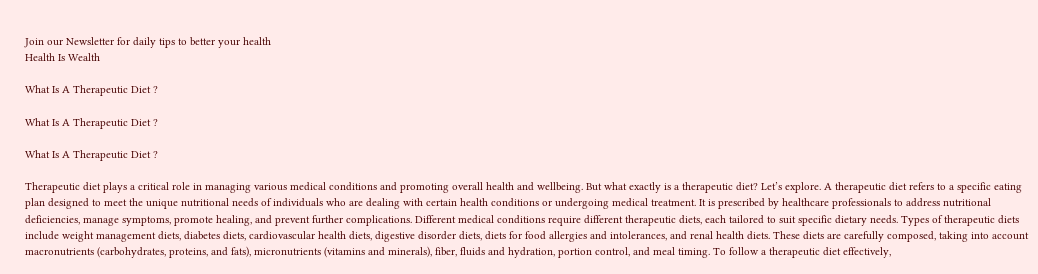Join our Newsletter for daily tips to better your health
Health Is Wealth

What Is A Therapeutic Diet ?

What Is A Therapeutic Diet ?

What Is A Therapeutic Diet ?

Therapeutic diet plays a critical role in managing various medical conditions and promoting overall health and wellbeing. But what exactly is a therapeutic diet? Let’s explore. A therapeutic diet refers to a specific eating plan designed to meet the unique nutritional needs of individuals who are dealing with certain health conditions or undergoing medical treatment. It is prescribed by healthcare professionals to address nutritional deficiencies, manage symptoms, promote healing, and prevent further complications. Different medical conditions require different therapeutic diets, each tailored to suit specific dietary needs. Types of therapeutic diets include weight management diets, diabetes diets, cardiovascular health diets, digestive disorder diets, diets for food allergies and intolerances, and renal health diets. These diets are carefully composed, taking into account macronutrients (carbohydrates, proteins, and fats), micronutrients (vitamins and minerals), fiber, fluids and hydration, portion control, and meal timing. To follow a therapeutic diet effectively,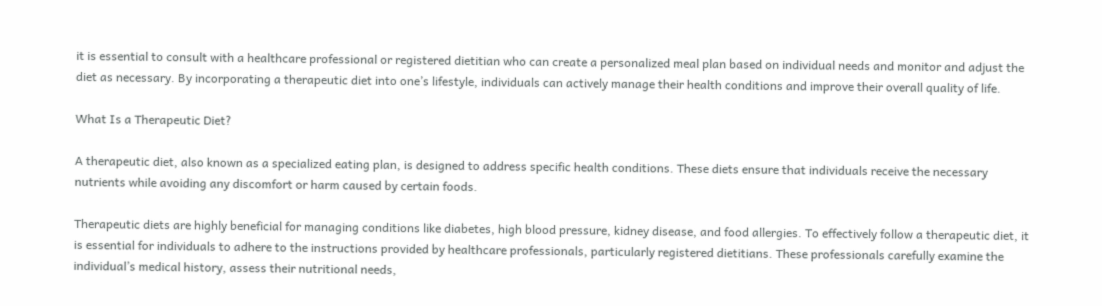it is essential to consult with a healthcare professional or registered dietitian who can create a personalized meal plan based on individual needs and monitor and adjust the diet as necessary. By incorporating a therapeutic diet into one’s lifestyle, individuals can actively manage their health conditions and improve their overall quality of life.

What Is a Therapeutic Diet?

A therapeutic diet, also known as a specialized eating plan, is designed to address specific health conditions. These diets ensure that individuals receive the necessary nutrients while avoiding any discomfort or harm caused by certain foods.

Therapeutic diets are highly beneficial for managing conditions like diabetes, high blood pressure, kidney disease, and food allergies. To effectively follow a therapeutic diet, it is essential for individuals to adhere to the instructions provided by healthcare professionals, particularly registered dietitians. These professionals carefully examine the individual’s medical history, assess their nutritional needs,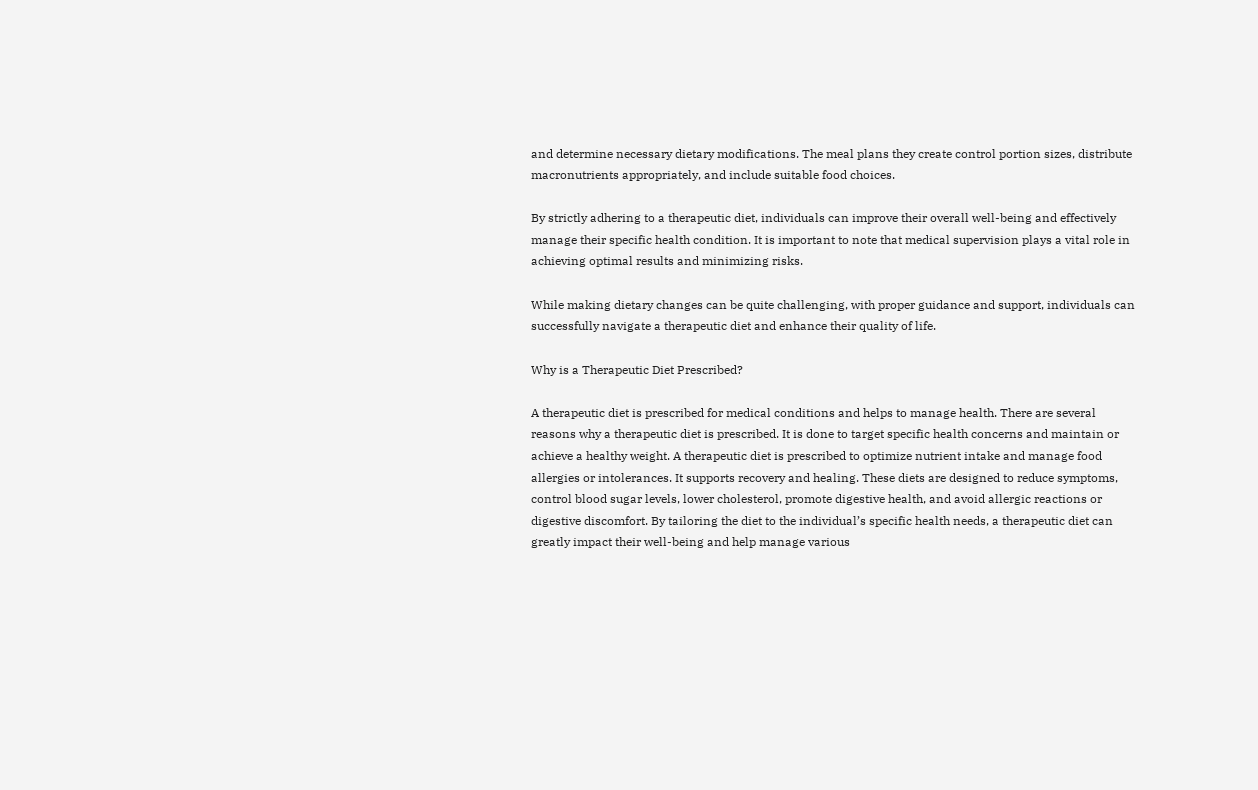and determine necessary dietary modifications. The meal plans they create control portion sizes, distribute macronutrients appropriately, and include suitable food choices.

By strictly adhering to a therapeutic diet, individuals can improve their overall well-being and effectively manage their specific health condition. It is important to note that medical supervision plays a vital role in achieving optimal results and minimizing risks.

While making dietary changes can be quite challenging, with proper guidance and support, individuals can successfully navigate a therapeutic diet and enhance their quality of life.

Why is a Therapeutic Diet Prescribed?

A therapeutic diet is prescribed for medical conditions and helps to manage health. There are several reasons why a therapeutic diet is prescribed. It is done to target specific health concerns and maintain or achieve a healthy weight. A therapeutic diet is prescribed to optimize nutrient intake and manage food allergies or intolerances. It supports recovery and healing. These diets are designed to reduce symptoms, control blood sugar levels, lower cholesterol, promote digestive health, and avoid allergic reactions or digestive discomfort. By tailoring the diet to the individual’s specific health needs, a therapeutic diet can greatly impact their well-being and help manage various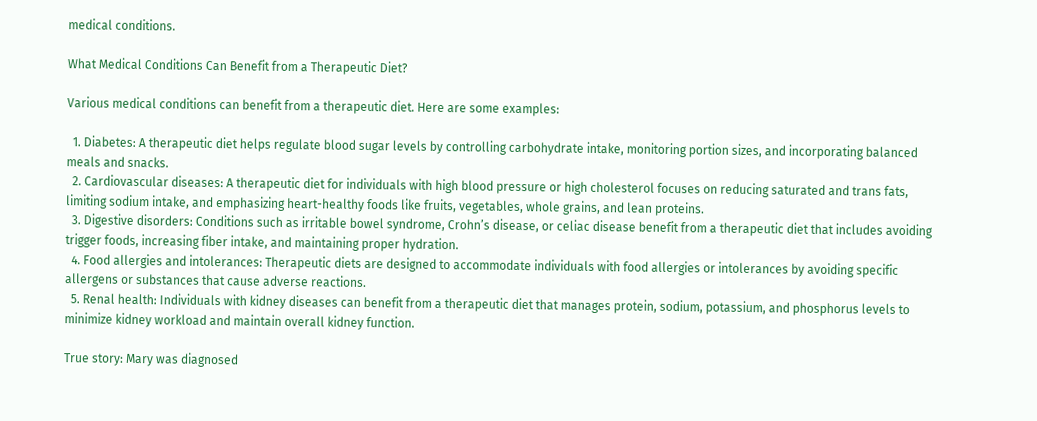medical conditions.

What Medical Conditions Can Benefit from a Therapeutic Diet?

Various medical conditions can benefit from a therapeutic diet. Here are some examples:

  1. Diabetes: A therapeutic diet helps regulate blood sugar levels by controlling carbohydrate intake, monitoring portion sizes, and incorporating balanced meals and snacks.
  2. Cardiovascular diseases: A therapeutic diet for individuals with high blood pressure or high cholesterol focuses on reducing saturated and trans fats, limiting sodium intake, and emphasizing heart-healthy foods like fruits, vegetables, whole grains, and lean proteins.
  3. Digestive disorders: Conditions such as irritable bowel syndrome, Crohn’s disease, or celiac disease benefit from a therapeutic diet that includes avoiding trigger foods, increasing fiber intake, and maintaining proper hydration.
  4. Food allergies and intolerances: Therapeutic diets are designed to accommodate individuals with food allergies or intolerances by avoiding specific allergens or substances that cause adverse reactions.
  5. Renal health: Individuals with kidney diseases can benefit from a therapeutic diet that manages protein, sodium, potassium, and phosphorus levels to minimize kidney workload and maintain overall kidney function.

True story: Mary was diagnosed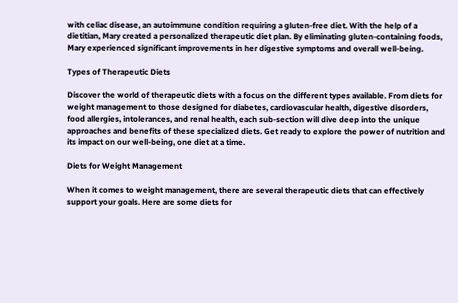with celiac disease, an autoimmune condition requiring a gluten-free diet. With the help of a dietitian, Mary created a personalized therapeutic diet plan. By eliminating gluten-containing foods, Mary experienced significant improvements in her digestive symptoms and overall well-being.

Types of Therapeutic Diets

Discover the world of therapeutic diets with a focus on the different types available. From diets for weight management to those designed for diabetes, cardiovascular health, digestive disorders, food allergies, intolerances, and renal health, each sub-section will dive deep into the unique approaches and benefits of these specialized diets. Get ready to explore the power of nutrition and its impact on our well-being, one diet at a time.

Diets for Weight Management

When it comes to weight management, there are several therapeutic diets that can effectively support your goals. Here are some diets for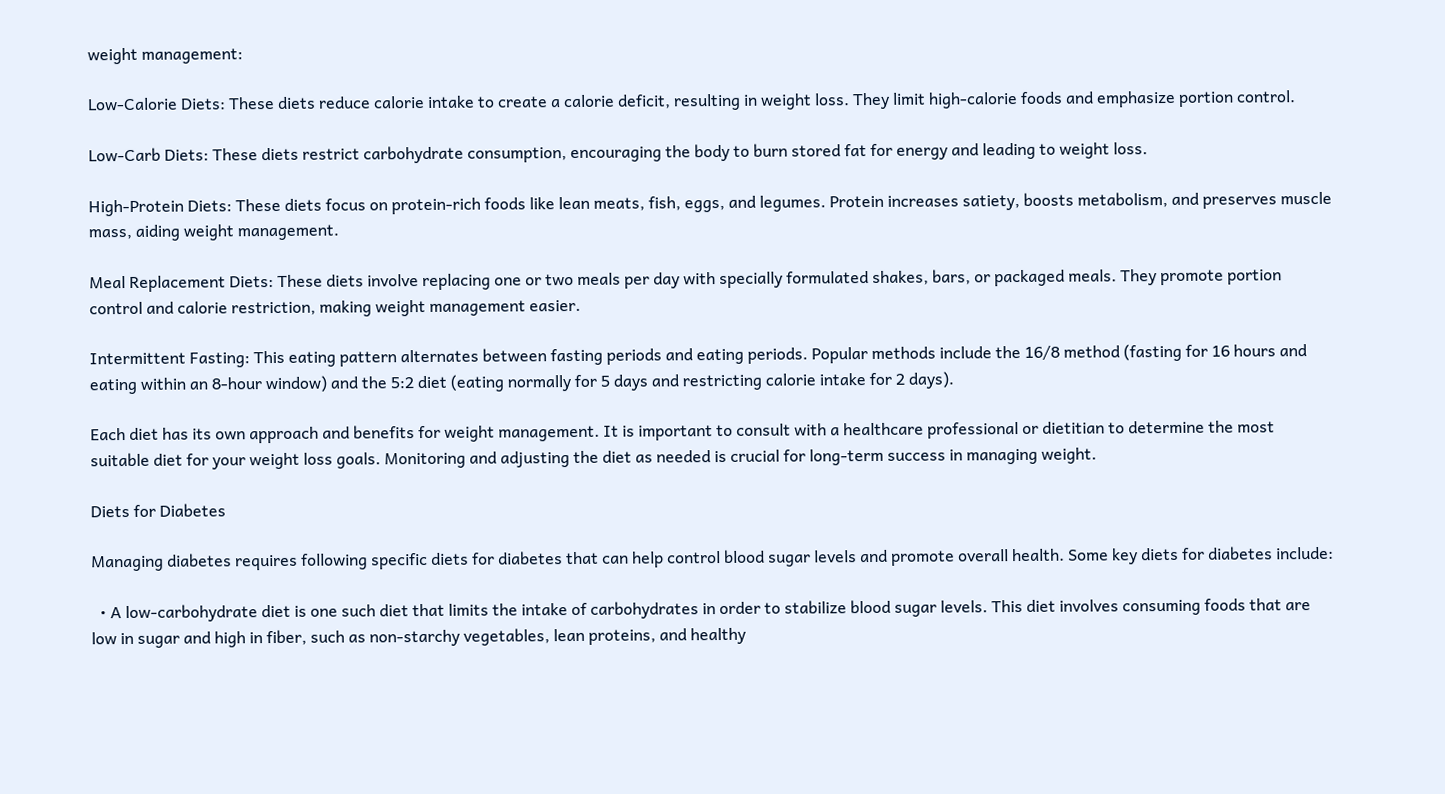weight management:

Low-Calorie Diets: These diets reduce calorie intake to create a calorie deficit, resulting in weight loss. They limit high-calorie foods and emphasize portion control.

Low-Carb Diets: These diets restrict carbohydrate consumption, encouraging the body to burn stored fat for energy and leading to weight loss.

High-Protein Diets: These diets focus on protein-rich foods like lean meats, fish, eggs, and legumes. Protein increases satiety, boosts metabolism, and preserves muscle mass, aiding weight management.

Meal Replacement Diets: These diets involve replacing one or two meals per day with specially formulated shakes, bars, or packaged meals. They promote portion control and calorie restriction, making weight management easier.

Intermittent Fasting: This eating pattern alternates between fasting periods and eating periods. Popular methods include the 16/8 method (fasting for 16 hours and eating within an 8-hour window) and the 5:2 diet (eating normally for 5 days and restricting calorie intake for 2 days).

Each diet has its own approach and benefits for weight management. It is important to consult with a healthcare professional or dietitian to determine the most suitable diet for your weight loss goals. Monitoring and adjusting the diet as needed is crucial for long-term success in managing weight.

Diets for Diabetes

Managing diabetes requires following specific diets for diabetes that can help control blood sugar levels and promote overall health. Some key diets for diabetes include:

  • A low-carbohydrate diet is one such diet that limits the intake of carbohydrates in order to stabilize blood sugar levels. This diet involves consuming foods that are low in sugar and high in fiber, such as non-starchy vegetables, lean proteins, and healthy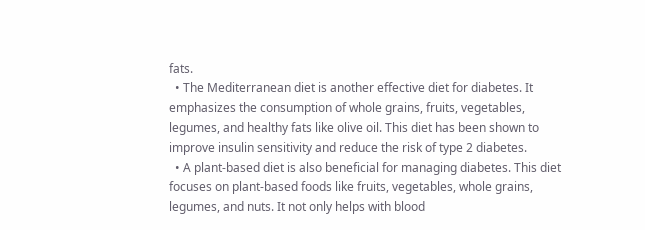fats.
  • The Mediterranean diet is another effective diet for diabetes. It emphasizes the consumption of whole grains, fruits, vegetables, legumes, and healthy fats like olive oil. This diet has been shown to improve insulin sensitivity and reduce the risk of type 2 diabetes.
  • A plant-based diet is also beneficial for managing diabetes. This diet focuses on plant-based foods like fruits, vegetables, whole grains, legumes, and nuts. It not only helps with blood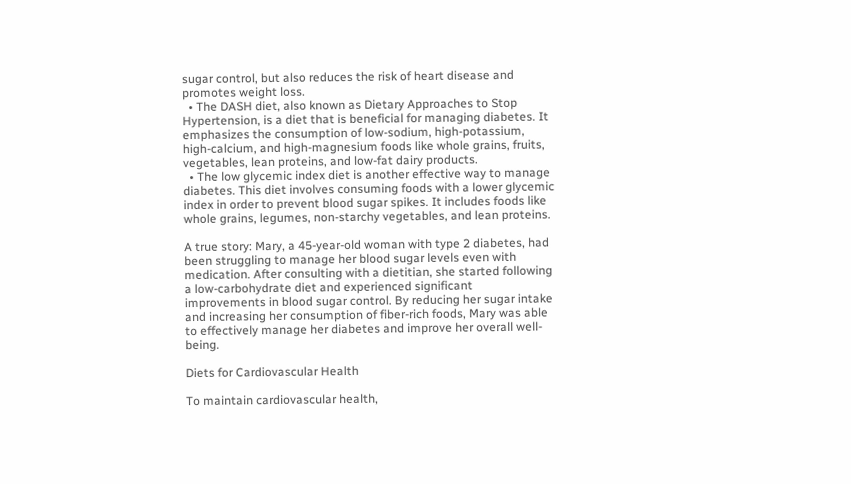sugar control, but also reduces the risk of heart disease and promotes weight loss.
  • The DASH diet, also known as Dietary Approaches to Stop Hypertension, is a diet that is beneficial for managing diabetes. It emphasizes the consumption of low-sodium, high-potassium, high-calcium, and high-magnesium foods like whole grains, fruits, vegetables, lean proteins, and low-fat dairy products.
  • The low glycemic index diet is another effective way to manage diabetes. This diet involves consuming foods with a lower glycemic index in order to prevent blood sugar spikes. It includes foods like whole grains, legumes, non-starchy vegetables, and lean proteins.

A true story: Mary, a 45-year-old woman with type 2 diabetes, had been struggling to manage her blood sugar levels even with medication. After consulting with a dietitian, she started following a low-carbohydrate diet and experienced significant improvements in blood sugar control. By reducing her sugar intake and increasing her consumption of fiber-rich foods, Mary was able to effectively manage her diabetes and improve her overall well-being.

Diets for Cardiovascular Health

To maintain cardiovascular health,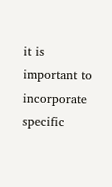it is important to incorporate specific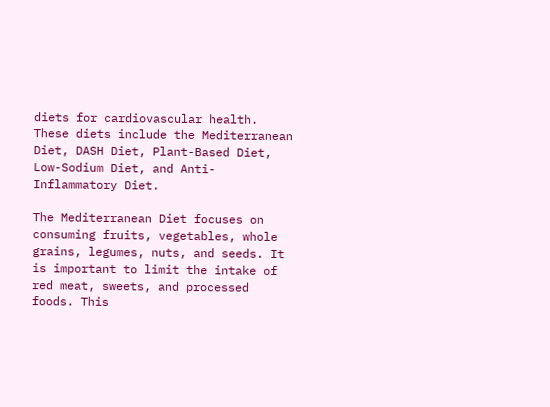diets for cardiovascular health. These diets include the Mediterranean Diet, DASH Diet, Plant-Based Diet, Low-Sodium Diet, and Anti-Inflammatory Diet.

The Mediterranean Diet focuses on consuming fruits, vegetables, whole grains, legumes, nuts, and seeds. It is important to limit the intake of red meat, sweets, and processed foods. This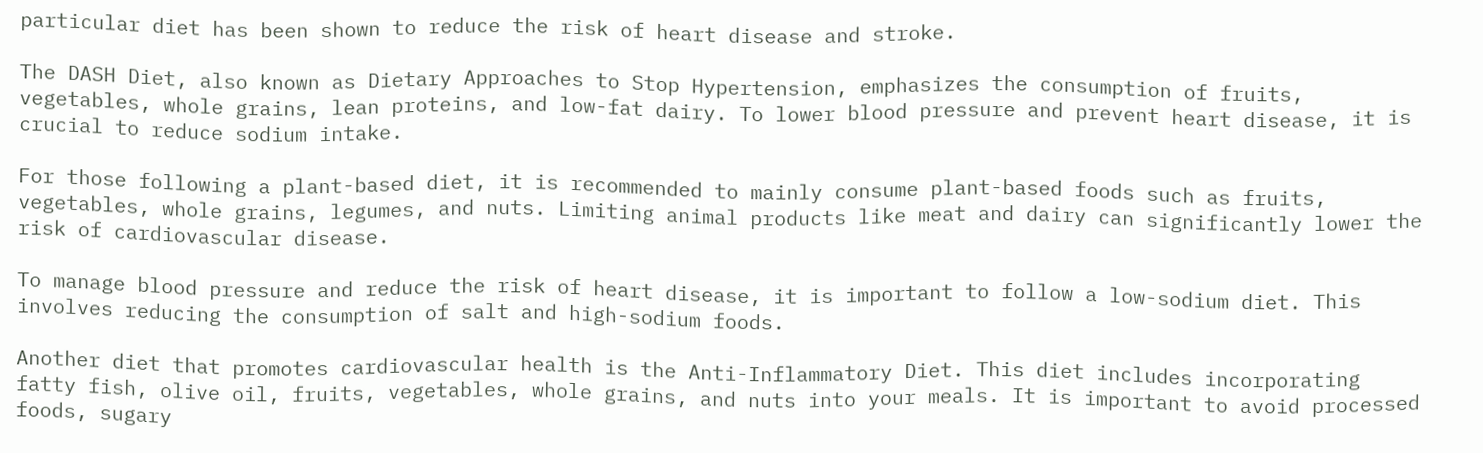particular diet has been shown to reduce the risk of heart disease and stroke.

The DASH Diet, also known as Dietary Approaches to Stop Hypertension, emphasizes the consumption of fruits, vegetables, whole grains, lean proteins, and low-fat dairy. To lower blood pressure and prevent heart disease, it is crucial to reduce sodium intake.

For those following a plant-based diet, it is recommended to mainly consume plant-based foods such as fruits, vegetables, whole grains, legumes, and nuts. Limiting animal products like meat and dairy can significantly lower the risk of cardiovascular disease.

To manage blood pressure and reduce the risk of heart disease, it is important to follow a low-sodium diet. This involves reducing the consumption of salt and high-sodium foods.

Another diet that promotes cardiovascular health is the Anti-Inflammatory Diet. This diet includes incorporating fatty fish, olive oil, fruits, vegetables, whole grains, and nuts into your meals. It is important to avoid processed foods, sugary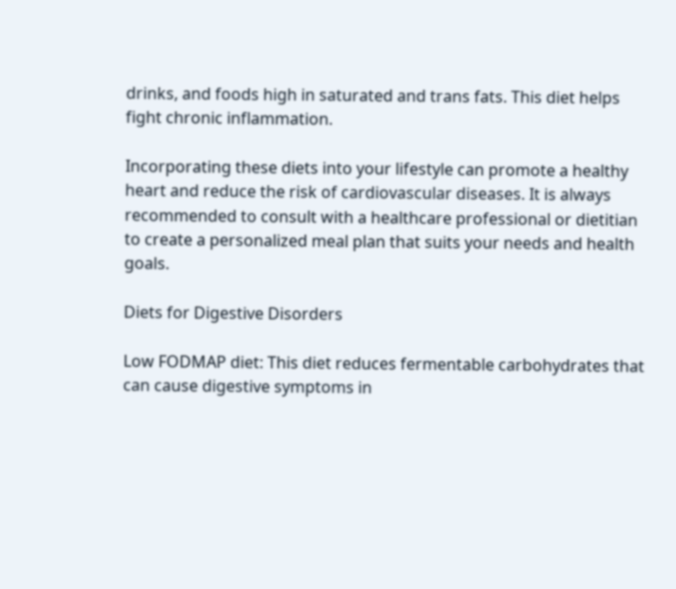drinks, and foods high in saturated and trans fats. This diet helps fight chronic inflammation.

Incorporating these diets into your lifestyle can promote a healthy heart and reduce the risk of cardiovascular diseases. It is always recommended to consult with a healthcare professional or dietitian to create a personalized meal plan that suits your needs and health goals.

Diets for Digestive Disorders

Low FODMAP diet: This diet reduces fermentable carbohydrates that can cause digestive symptoms in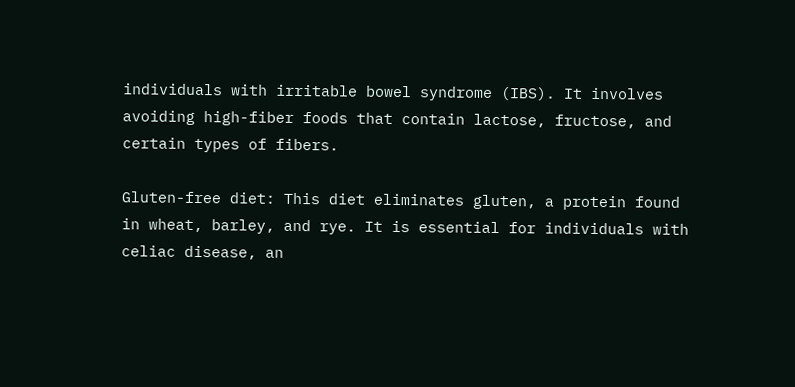individuals with irritable bowel syndrome (IBS). It involves avoiding high-fiber foods that contain lactose, fructose, and certain types of fibers.

Gluten-free diet: This diet eliminates gluten, a protein found in wheat, barley, and rye. It is essential for individuals with celiac disease, an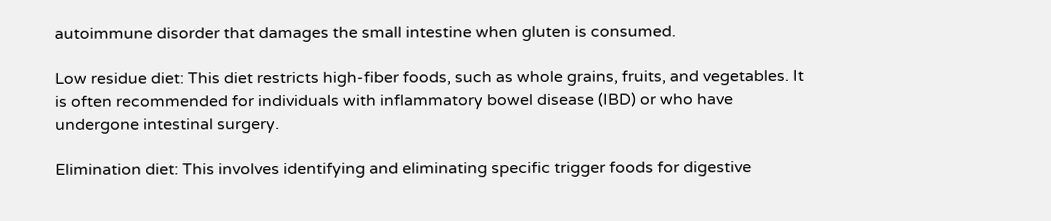autoimmune disorder that damages the small intestine when gluten is consumed.

Low residue diet: This diet restricts high-fiber foods, such as whole grains, fruits, and vegetables. It is often recommended for individuals with inflammatory bowel disease (IBD) or who have undergone intestinal surgery.

Elimination diet: This involves identifying and eliminating specific trigger foods for digestive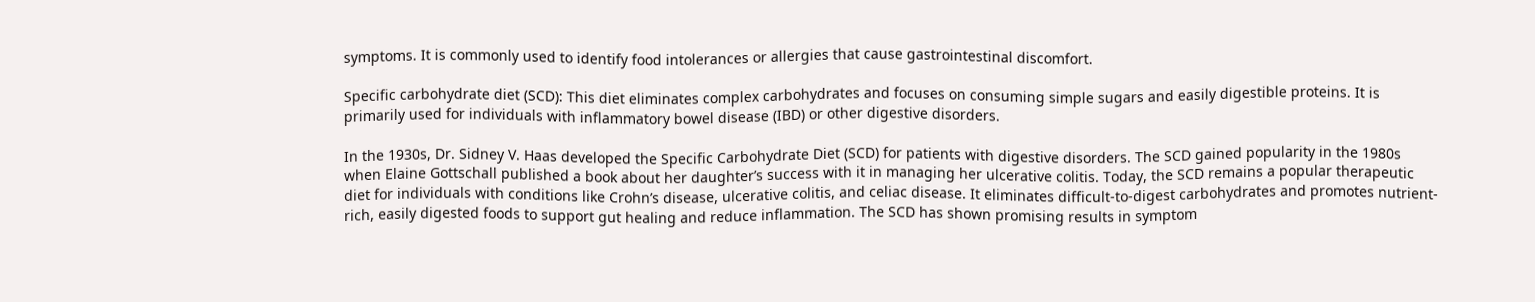symptoms. It is commonly used to identify food intolerances or allergies that cause gastrointestinal discomfort.

Specific carbohydrate diet (SCD): This diet eliminates complex carbohydrates and focuses on consuming simple sugars and easily digestible proteins. It is primarily used for individuals with inflammatory bowel disease (IBD) or other digestive disorders.

In the 1930s, Dr. Sidney V. Haas developed the Specific Carbohydrate Diet (SCD) for patients with digestive disorders. The SCD gained popularity in the 1980s when Elaine Gottschall published a book about her daughter’s success with it in managing her ulcerative colitis. Today, the SCD remains a popular therapeutic diet for individuals with conditions like Crohn’s disease, ulcerative colitis, and celiac disease. It eliminates difficult-to-digest carbohydrates and promotes nutrient-rich, easily digested foods to support gut healing and reduce inflammation. The SCD has shown promising results in symptom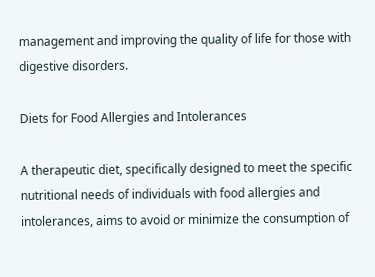management and improving the quality of life for those with digestive disorders.

Diets for Food Allergies and Intolerances

A therapeutic diet, specifically designed to meet the specific nutritional needs of individuals with food allergies and intolerances, aims to avoid or minimize the consumption of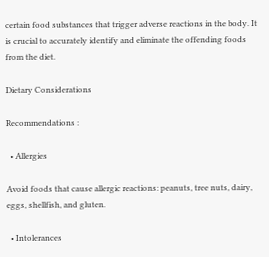certain food substances that trigger adverse reactions in the body. It is crucial to accurately identify and eliminate the offending foods from the diet.

Dietary Considerations

Recommendations :

  • Allergies

Avoid foods that cause allergic reactions: peanuts, tree nuts, dairy, eggs, shellfish, and gluten.

  • Intolerances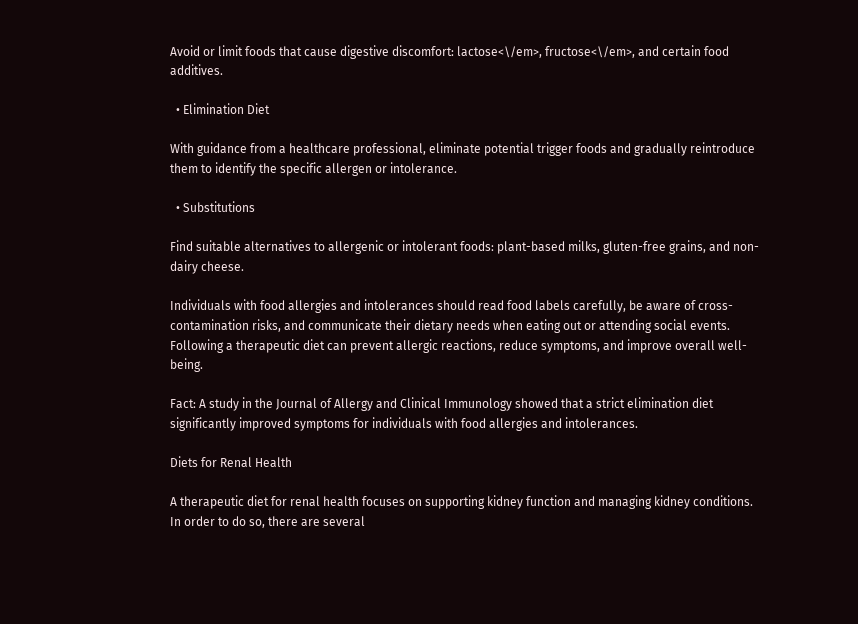Avoid or limit foods that cause digestive discomfort: lactose<\/em>, fructose<\/em>, and certain food additives.

  • Elimination Diet

With guidance from a healthcare professional, eliminate potential trigger foods and gradually reintroduce them to identify the specific allergen or intolerance.

  • Substitutions

Find suitable alternatives to allergenic or intolerant foods: plant-based milks, gluten-free grains, and non-dairy cheese.

Individuals with food allergies and intolerances should read food labels carefully, be aware of cross-contamination risks, and communicate their dietary needs when eating out or attending social events. Following a therapeutic diet can prevent allergic reactions, reduce symptoms, and improve overall well-being.

Fact: A study in the Journal of Allergy and Clinical Immunology showed that a strict elimination diet significantly improved symptoms for individuals with food allergies and intolerances.

Diets for Renal Health

A therapeutic diet for renal health focuses on supporting kidney function and managing kidney conditions. In order to do so, there are several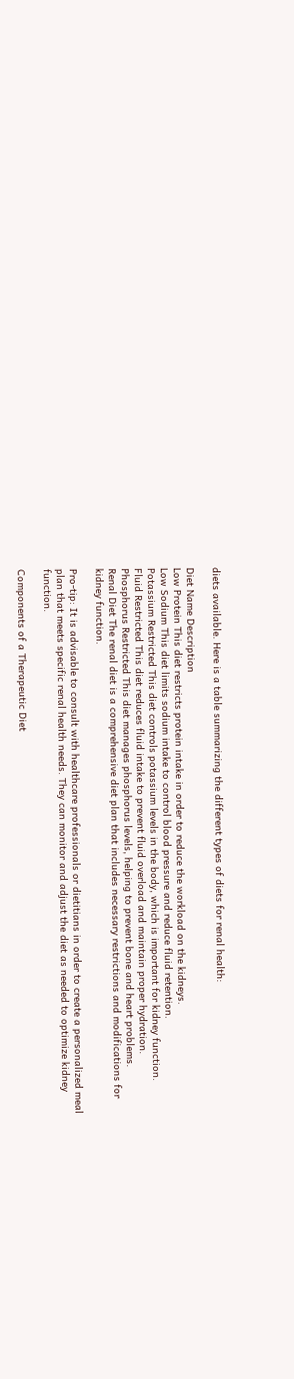diets available. Here is a table summarizing the different types of diets for renal health:

Diet Name Description
Low Protein This diet restricts protein intake in order to reduce the workload on the kidneys.
Low Sodium This diet limits sodium intake to control blood pressure and reduce fluid retention.
Potassium Restricted This diet controls potassium levels in the body, which is important for kidney function.
Fluid Restricted This diet reduces fluid intake to prevent fluid overload and maintain proper hydration.
Phosphorus Restricted This diet manages phosphorus levels, helping to prevent bone and heart problems.
Renal Diet The renal diet is a comprehensive diet plan that includes necessary restrictions and modifications for kidney function.

Pro-tip: It is advisable to consult with healthcare professionals or dietitians in order to create a personalized meal plan that meets specific renal health needs. They can monitor and adjust the diet as needed to optimize kidney function.

Components of a Therapeutic Diet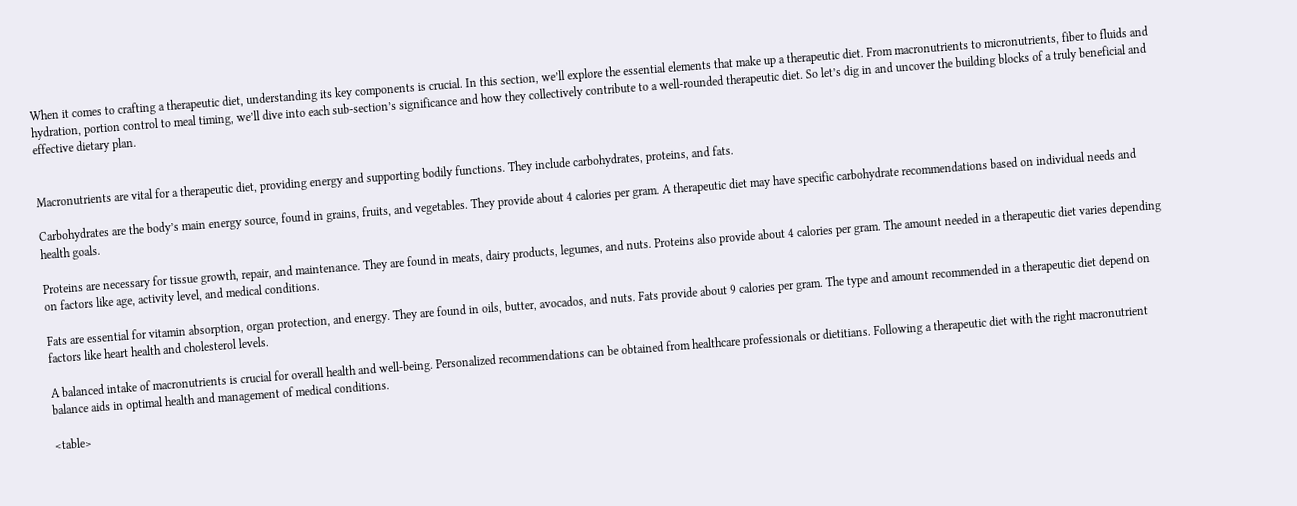When it comes to crafting a therapeutic diet, understanding its key components is crucial. In this section, we’ll explore the essential elements that make up a therapeutic diet. From macronutrients to micronutrients, fiber to fluids and hydration, portion control to meal timing, we’ll dive into each sub-section’s significance and how they collectively contribute to a well-rounded therapeutic diet. So let’s dig in and uncover the building blocks of a truly beneficial and effective dietary plan.


Macronutrients are vital for a therapeutic diet, providing energy and supporting bodily functions. They include carbohydrates, proteins, and fats.

Carbohydrates are the body’s main energy source, found in grains, fruits, and vegetables. They provide about 4 calories per gram. A therapeutic diet may have specific carbohydrate recommendations based on individual needs and health goals.

Proteins are necessary for tissue growth, repair, and maintenance. They are found in meats, dairy products, legumes, and nuts. Proteins also provide about 4 calories per gram. The amount needed in a therapeutic diet varies depending on factors like age, activity level, and medical conditions.

Fats are essential for vitamin absorption, organ protection, and energy. They are found in oils, butter, avocados, and nuts. Fats provide about 9 calories per gram. The type and amount recommended in a therapeutic diet depend on factors like heart health and cholesterol levels.

A balanced intake of macronutrients is crucial for overall health and well-being. Personalized recommendations can be obtained from healthcare professionals or dietitians. Following a therapeutic diet with the right macronutrient balance aids in optimal health and management of medical conditions.

<table>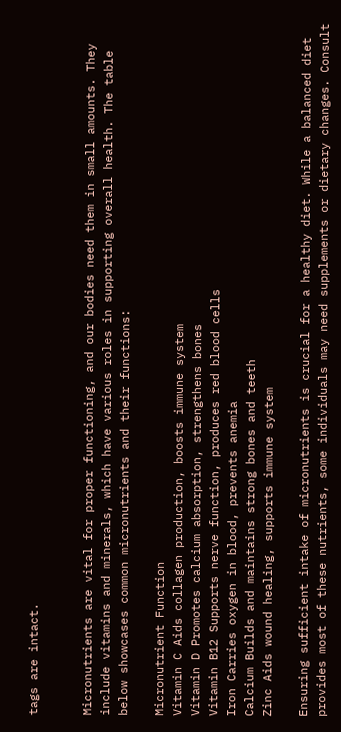tags are intact.


Micronutrients are vital for proper functioning, and our bodies need them in small amounts. They include vitamins and minerals, which have various roles in supporting overall health. The table below showcases common micronutrients and their functions:

Micronutrient Function
Vitamin C Aids collagen production, boosts immune system
Vitamin D Promotes calcium absorption, strengthens bones
Vitamin B12 Supports nerve function, produces red blood cells
Iron Carries oxygen in blood, prevents anemia
Calcium Builds and maintains strong bones and teeth
Zinc Aids wound healing, supports immune system

Ensuring sufficient intake of micronutrients is crucial for a healthy diet. While a balanced diet provides most of these nutrients, some individuals may need supplements or dietary changes. Consult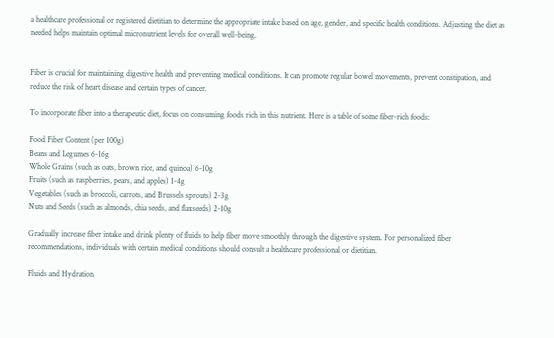a healthcare professional or registered dietitian to determine the appropriate intake based on age, gender, and specific health conditions. Adjusting the diet as needed helps maintain optimal micronutrient levels for overall well-being.


Fiber is crucial for maintaining digestive health and preventing medical conditions. It can promote regular bowel movements, prevent constipation, and reduce the risk of heart disease and certain types of cancer.

To incorporate fiber into a therapeutic diet, focus on consuming foods rich in this nutrient. Here is a table of some fiber-rich foods:

Food Fiber Content (per 100g)
Beans and Legumes 6-16g
Whole Grains (such as oats, brown rice, and quinoa) 6-10g
Fruits (such as raspberries, pears, and apples) 1-4g
Vegetables (such as broccoli, carrots, and Brussels sprouts) 2-3g
Nuts and Seeds (such as almonds, chia seeds, and flaxseeds) 2-10g

Gradually increase fiber intake and drink plenty of fluids to help fiber move smoothly through the digestive system. For personalized fiber recommendations, individuals with certain medical conditions should consult a healthcare professional or dietitian.

Fluids and Hydration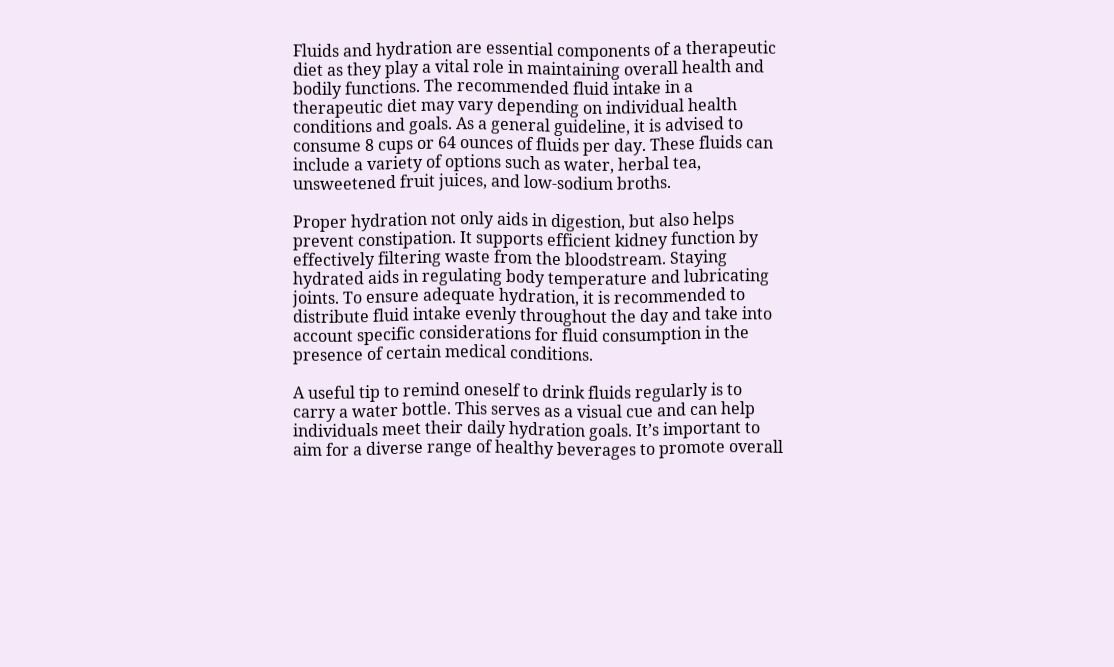Fluids and hydration are essential components of a therapeutic diet as they play a vital role in maintaining overall health and bodily functions. The recommended fluid intake in a therapeutic diet may vary depending on individual health conditions and goals. As a general guideline, it is advised to consume 8 cups or 64 ounces of fluids per day. These fluids can include a variety of options such as water, herbal tea, unsweetened fruit juices, and low-sodium broths.

Proper hydration not only aids in digestion, but also helps prevent constipation. It supports efficient kidney function by effectively filtering waste from the bloodstream. Staying hydrated aids in regulating body temperature and lubricating joints. To ensure adequate hydration, it is recommended to distribute fluid intake evenly throughout the day and take into account specific considerations for fluid consumption in the presence of certain medical conditions.

A useful tip to remind oneself to drink fluids regularly is to carry a water bottle. This serves as a visual cue and can help individuals meet their daily hydration goals. It’s important to aim for a diverse range of healthy beverages to promote overall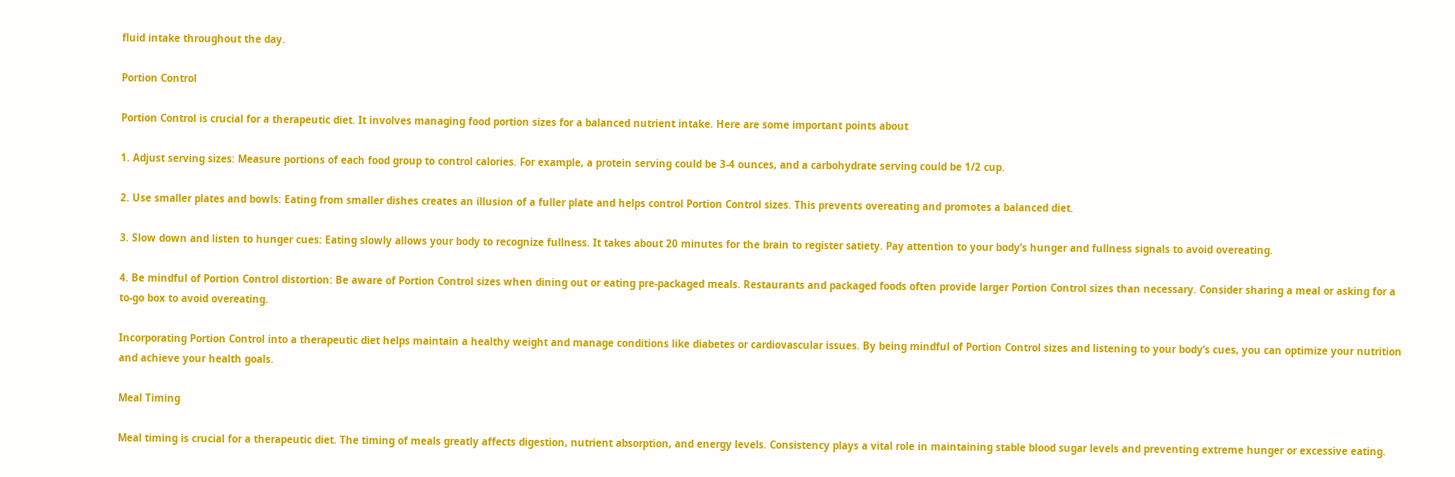fluid intake throughout the day.

Portion Control

Portion Control is crucial for a therapeutic diet. It involves managing food portion sizes for a balanced nutrient intake. Here are some important points about

1. Adjust serving sizes: Measure portions of each food group to control calories. For example, a protein serving could be 3-4 ounces, and a carbohydrate serving could be 1/2 cup.

2. Use smaller plates and bowls: Eating from smaller dishes creates an illusion of a fuller plate and helps control Portion Control sizes. This prevents overeating and promotes a balanced diet.

3. Slow down and listen to hunger cues: Eating slowly allows your body to recognize fullness. It takes about 20 minutes for the brain to register satiety. Pay attention to your body’s hunger and fullness signals to avoid overeating.

4. Be mindful of Portion Control distortion: Be aware of Portion Control sizes when dining out or eating pre-packaged meals. Restaurants and packaged foods often provide larger Portion Control sizes than necessary. Consider sharing a meal or asking for a to-go box to avoid overeating.

Incorporating Portion Control into a therapeutic diet helps maintain a healthy weight and manage conditions like diabetes or cardiovascular issues. By being mindful of Portion Control sizes and listening to your body’s cues, you can optimize your nutrition and achieve your health goals.

Meal Timing

Meal timing is crucial for a therapeutic diet. The timing of meals greatly affects digestion, nutrient absorption, and energy levels. Consistency plays a vital role in maintaining stable blood sugar levels and preventing extreme hunger or excessive eating.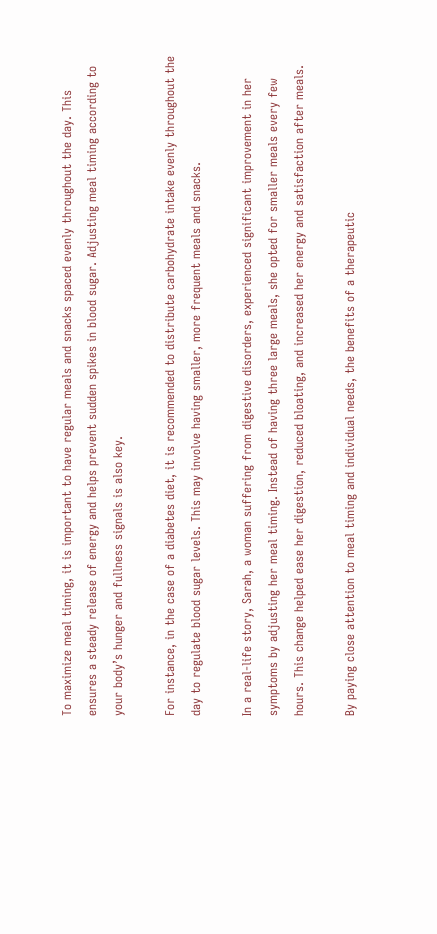To maximize meal timing, it is important to have regular meals and snacks spaced evenly throughout the day. This ensures a steady release of energy and helps prevent sudden spikes in blood sugar. Adjusting meal timing according to your body’s hunger and fullness signals is also key.

For instance, in the case of a diabetes diet, it is recommended to distribute carbohydrate intake evenly throughout the day to regulate blood sugar levels. This may involve having smaller, more frequent meals and snacks.

In a real-life story, Sarah, a woman suffering from digestive disorders, experienced significant improvement in her symptoms by adjusting her meal timing. Instead of having three large meals, she opted for smaller meals every few hours. This change helped ease her digestion, reduced bloating, and increased her energy and satisfaction after meals.

By paying close attention to meal timing and individual needs, the benefits of a therapeutic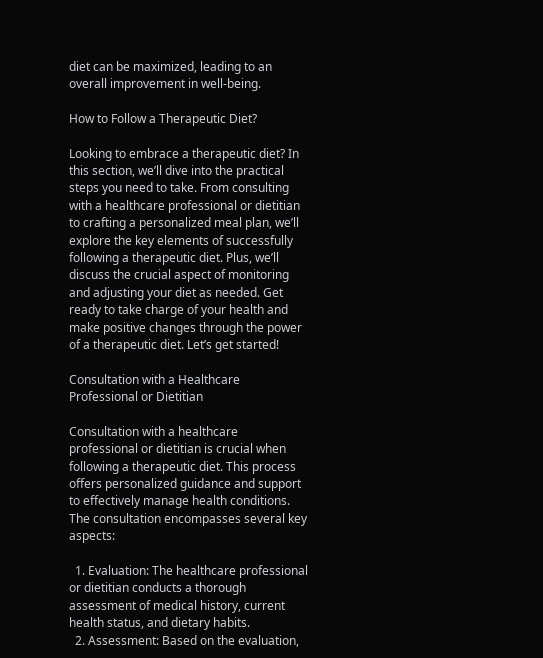diet can be maximized, leading to an overall improvement in well-being.

How to Follow a Therapeutic Diet?

Looking to embrace a therapeutic diet? In this section, we’ll dive into the practical steps you need to take. From consulting with a healthcare professional or dietitian to crafting a personalized meal plan, we’ll explore the key elements of successfully following a therapeutic diet. Plus, we’ll discuss the crucial aspect of monitoring and adjusting your diet as needed. Get ready to take charge of your health and make positive changes through the power of a therapeutic diet. Let’s get started!

Consultation with a Healthcare Professional or Dietitian

Consultation with a healthcare professional or dietitian is crucial when following a therapeutic diet. This process offers personalized guidance and support to effectively manage health conditions. The consultation encompasses several key aspects:

  1. Evaluation: The healthcare professional or dietitian conducts a thorough assessment of medical history, current health status, and dietary habits.
  2. Assessment: Based on the evaluation,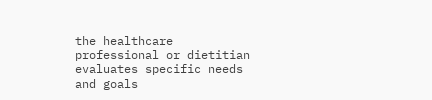the healthcare professional or dietitian evaluates specific needs and goals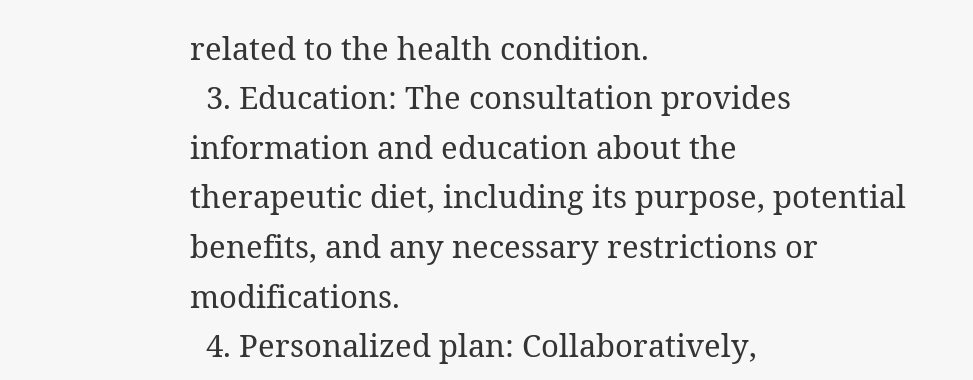related to the health condition.
  3. Education: The consultation provides information and education about the therapeutic diet, including its purpose, potential benefits, and any necessary restrictions or modifications.
  4. Personalized plan: Collaboratively,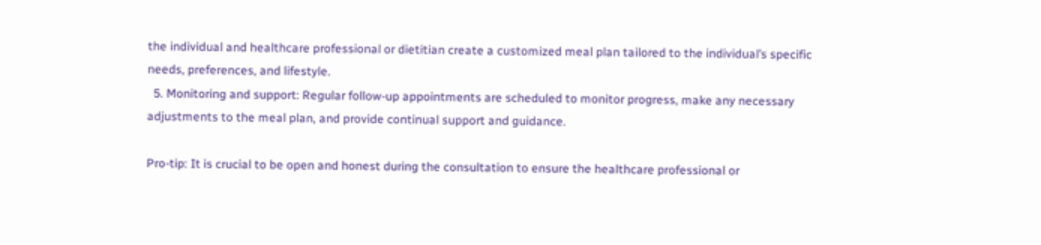the individual and healthcare professional or dietitian create a customized meal plan tailored to the individual’s specific needs, preferences, and lifestyle.
  5. Monitoring and support: Regular follow-up appointments are scheduled to monitor progress, make any necessary adjustments to the meal plan, and provide continual support and guidance.

Pro-tip: It is crucial to be open and honest during the consultation to ensure the healthcare professional or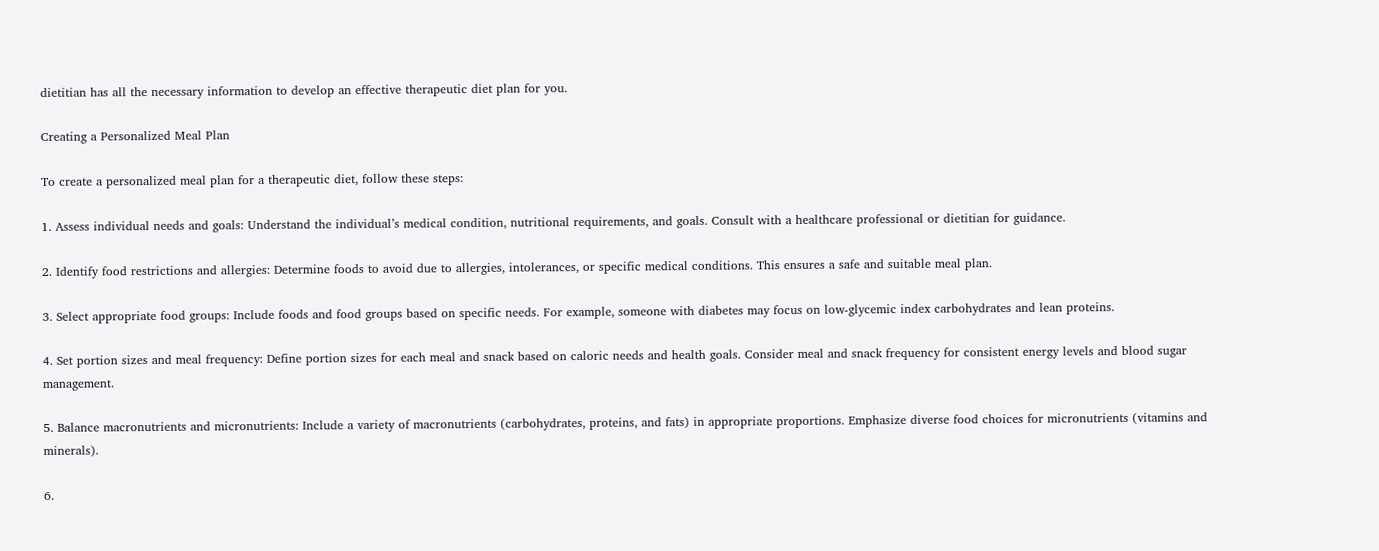dietitian has all the necessary information to develop an effective therapeutic diet plan for you.

Creating a Personalized Meal Plan

To create a personalized meal plan for a therapeutic diet, follow these steps:

1. Assess individual needs and goals: Understand the individual’s medical condition, nutritional requirements, and goals. Consult with a healthcare professional or dietitian for guidance.

2. Identify food restrictions and allergies: Determine foods to avoid due to allergies, intolerances, or specific medical conditions. This ensures a safe and suitable meal plan.

3. Select appropriate food groups: Include foods and food groups based on specific needs. For example, someone with diabetes may focus on low-glycemic index carbohydrates and lean proteins.

4. Set portion sizes and meal frequency: Define portion sizes for each meal and snack based on caloric needs and health goals. Consider meal and snack frequency for consistent energy levels and blood sugar management.

5. Balance macronutrients and micronutrients: Include a variety of macronutrients (carbohydrates, proteins, and fats) in appropriate proportions. Emphasize diverse food choices for micronutrients (vitamins and minerals).

6.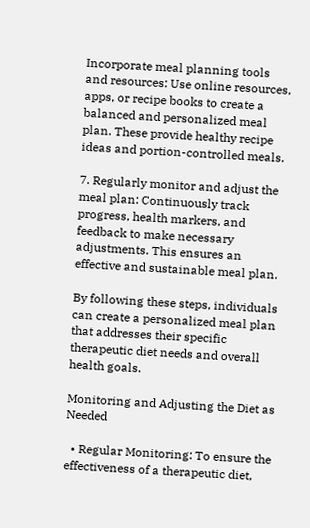Incorporate meal planning tools and resources: Use online resources, apps, or recipe books to create a balanced and personalized meal plan. These provide healthy recipe ideas and portion-controlled meals.

7. Regularly monitor and adjust the meal plan: Continuously track progress, health markers, and feedback to make necessary adjustments. This ensures an effective and sustainable meal plan.

By following these steps, individuals can create a personalized meal plan that addresses their specific therapeutic diet needs and overall health goals.

Monitoring and Adjusting the Diet as Needed

  • Regular Monitoring: To ensure the effectiveness of a therapeutic diet,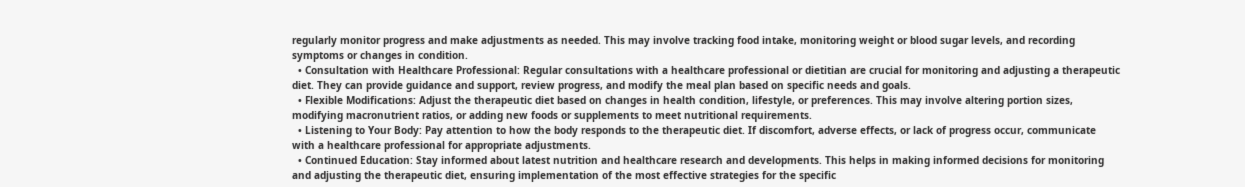regularly monitor progress and make adjustments as needed. This may involve tracking food intake, monitoring weight or blood sugar levels, and recording symptoms or changes in condition.
  • Consultation with Healthcare Professional: Regular consultations with a healthcare professional or dietitian are crucial for monitoring and adjusting a therapeutic diet. They can provide guidance and support, review progress, and modify the meal plan based on specific needs and goals.
  • Flexible Modifications: Adjust the therapeutic diet based on changes in health condition, lifestyle, or preferences. This may involve altering portion sizes, modifying macronutrient ratios, or adding new foods or supplements to meet nutritional requirements.
  • Listening to Your Body: Pay attention to how the body responds to the therapeutic diet. If discomfort, adverse effects, or lack of progress occur, communicate with a healthcare professional for appropriate adjustments.
  • Continued Education: Stay informed about latest nutrition and healthcare research and developments. This helps in making informed decisions for monitoring and adjusting the therapeutic diet, ensuring implementation of the most effective strategies for the specific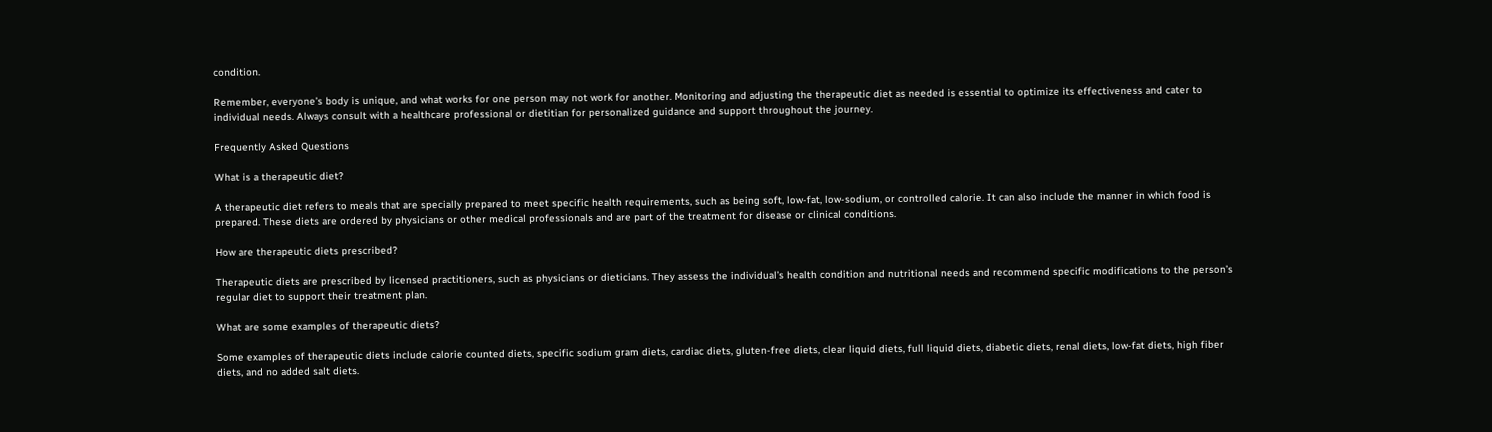condition.

Remember, everyone’s body is unique, and what works for one person may not work for another. Monitoring and adjusting the therapeutic diet as needed is essential to optimize its effectiveness and cater to individual needs. Always consult with a healthcare professional or dietitian for personalized guidance and support throughout the journey.

Frequently Asked Questions

What is a therapeutic diet?

A therapeutic diet refers to meals that are specially prepared to meet specific health requirements, such as being soft, low-fat, low-sodium, or controlled calorie. It can also include the manner in which food is prepared. These diets are ordered by physicians or other medical professionals and are part of the treatment for disease or clinical conditions.

How are therapeutic diets prescribed?

Therapeutic diets are prescribed by licensed practitioners, such as physicians or dieticians. They assess the individual’s health condition and nutritional needs and recommend specific modifications to the person’s regular diet to support their treatment plan.

What are some examples of therapeutic diets?

Some examples of therapeutic diets include calorie counted diets, specific sodium gram diets, cardiac diets, gluten-free diets, clear liquid diets, full liquid diets, diabetic diets, renal diets, low-fat diets, high fiber diets, and no added salt diets.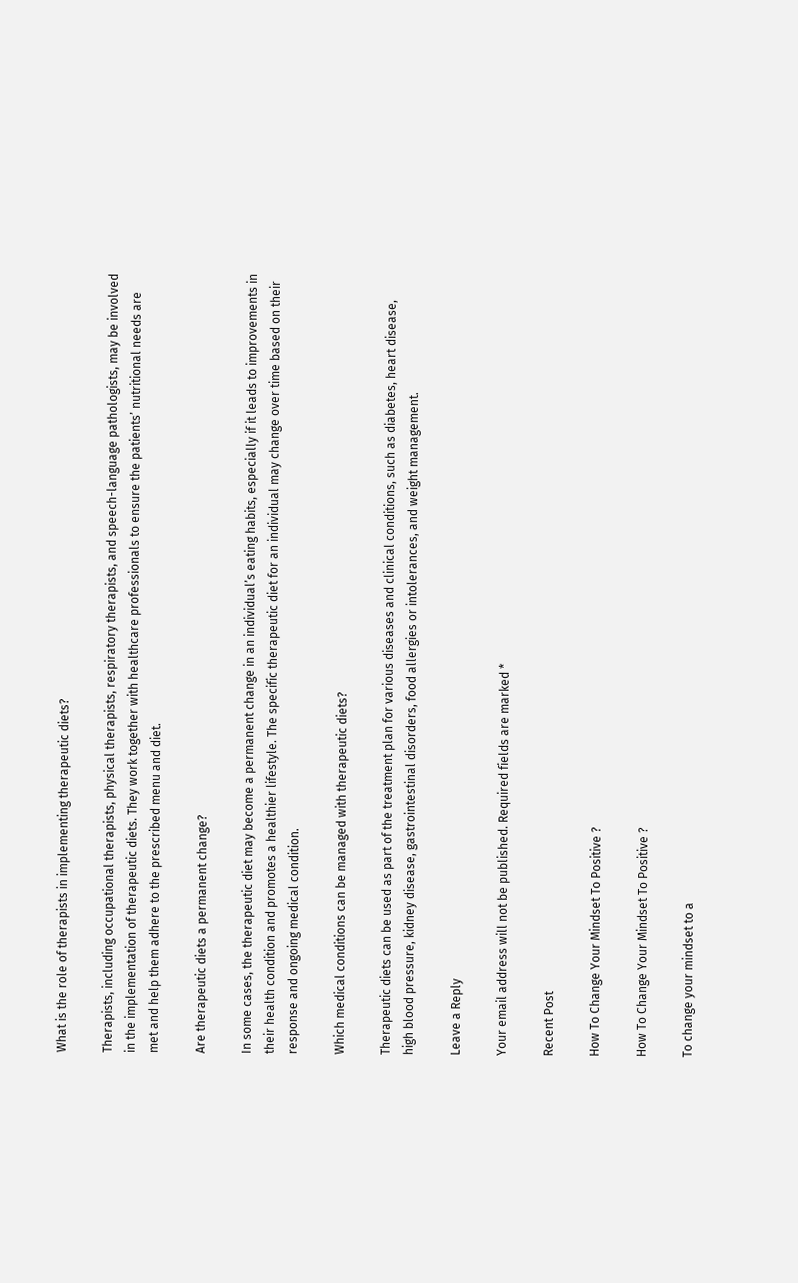What is the role of therapists in implementing therapeutic diets?

Therapists, including occupational therapists, physical therapists, respiratory therapists, and speech-language pathologists, may be involved in the implementation of therapeutic diets. They work together with healthcare professionals to ensure the patients’ nutritional needs are met and help them adhere to the prescribed menu and diet.

Are therapeutic diets a permanent change?

In some cases, the therapeutic diet may become a permanent change in an individual’s eating habits, especially if it leads to improvements in their health condition and promotes a healthier lifestyle. The specific therapeutic diet for an individual may change over time based on their response and ongoing medical condition.

Which medical conditions can be managed with therapeutic diets?

Therapeutic diets can be used as part of the treatment plan for various diseases and clinical conditions, such as diabetes, heart disease, high blood pressure, kidney disease, gastrointestinal disorders, food allergies or intolerances, and weight management.

Leave a Reply

Your email address will not be published. Required fields are marked *

Recent Post

How To Change Your Mindset To Positive ?

How To Change Your Mindset To Positive ?

To change your mindset to a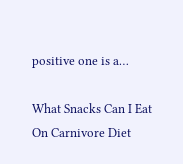positive one is a…

What Snacks Can I Eat On Carnivore Diet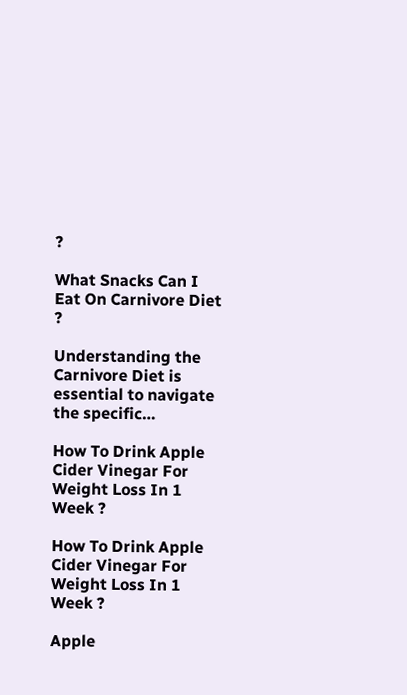?

What Snacks Can I Eat On Carnivore Diet ?

Understanding the Carnivore Diet is essential to navigate the specific…

How To Drink Apple Cider Vinegar For Weight Loss In 1 Week ?

How To Drink Apple Cider Vinegar For Weight Loss In 1 Week ?

Apple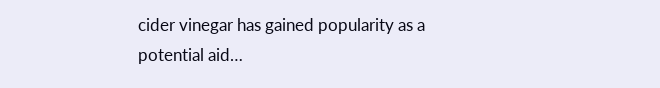cider vinegar has gained popularity as a potential aid…